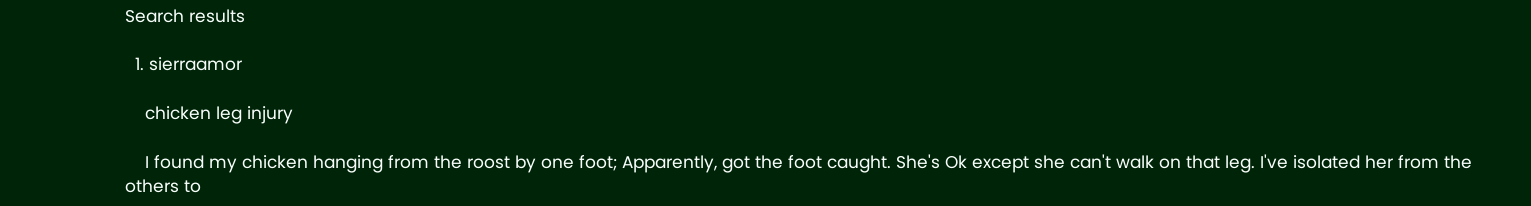Search results

  1. sierraamor

    chicken leg injury

    I found my chicken hanging from the roost by one foot; Apparently, got the foot caught. She's Ok except she can't walk on that leg. I've isolated her from the others to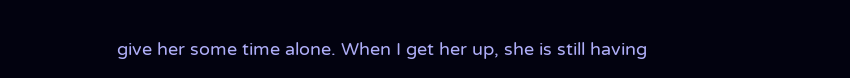give her some time alone. When I get her up, she is still having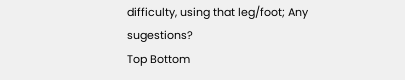difficulty, using that leg/foot; Any sugestions?
Top Bottom